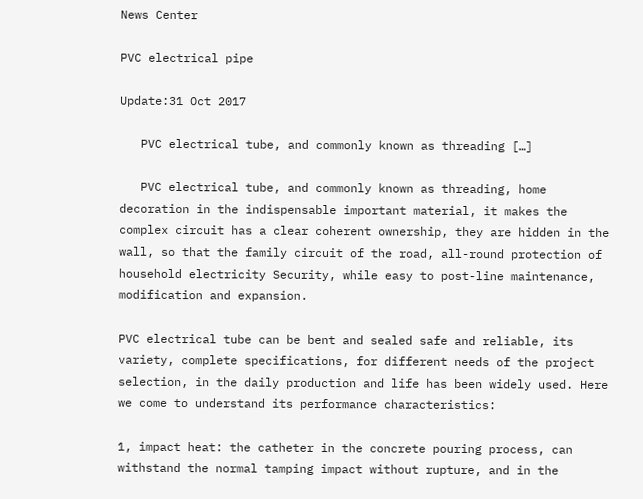News Center

PVC electrical pipe

Update:31 Oct 2017

   PVC electrical tube, and commonly known as threading […]

   PVC electrical tube, and commonly known as threading, home decoration in the indispensable important material, it makes the complex circuit has a clear coherent ownership, they are hidden in the wall, so that the family circuit of the road, all-round protection of household electricity Security, while easy to post-line maintenance, modification and expansion.

PVC electrical tube can be bent and sealed safe and reliable, its variety, complete specifications, for different needs of the project selection, in the daily production and life has been widely used. Here we come to understand its performance characteristics:

1, impact heat: the catheter in the concrete pouring process, can withstand the normal tamping impact without rupture, and in the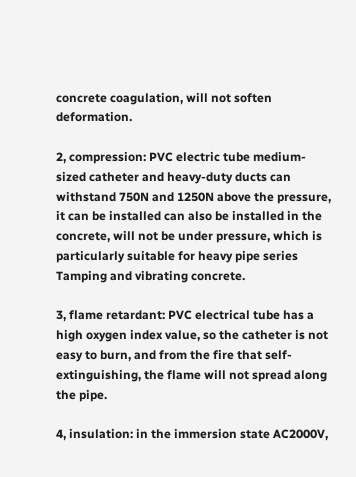concrete coagulation, will not soften deformation.

2, compression: PVC electric tube medium-sized catheter and heavy-duty ducts can withstand 750N and 1250N above the pressure, it can be installed can also be installed in the concrete, will not be under pressure, which is particularly suitable for heavy pipe series Tamping and vibrating concrete.

3, flame retardant: PVC electrical tube has a high oxygen index value, so the catheter is not easy to burn, and from the fire that self-extinguishing, the flame will not spread along the pipe.

4, insulation: in the immersion state AC2000V,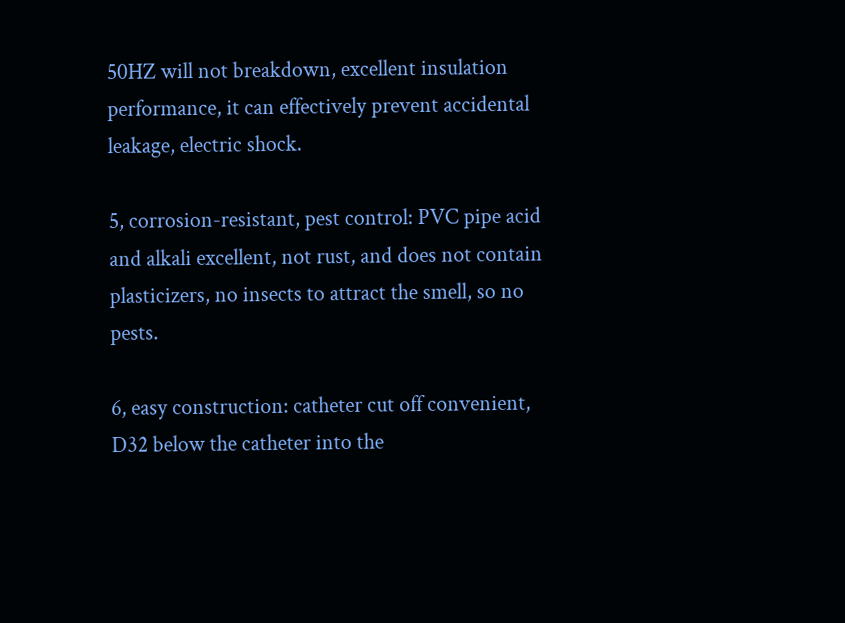50HZ will not breakdown, excellent insulation performance, it can effectively prevent accidental leakage, electric shock.

5, corrosion-resistant, pest control: PVC pipe acid and alkali excellent, not rust, and does not contain plasticizers, no insects to attract the smell, so no pests.

6, easy construction: catheter cut off convenient, D32 below the catheter into the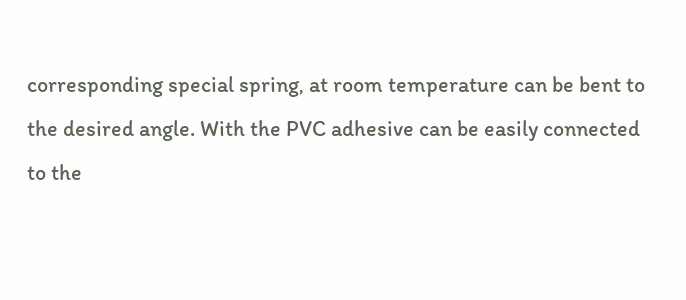corresponding special spring, at room temperature can be bent to the desired angle. With the PVC adhesive can be easily connected to the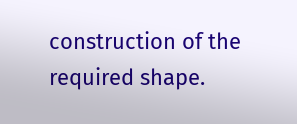construction of the required shape.